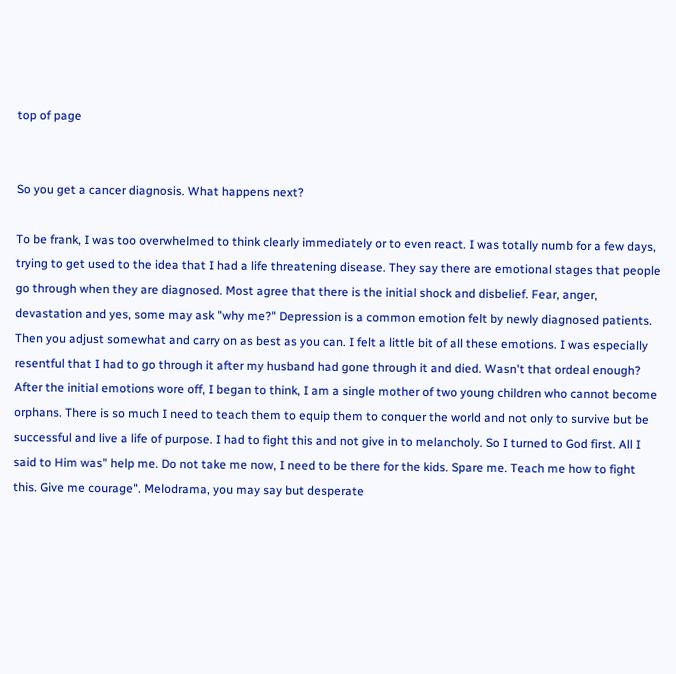top of page


So you get a cancer diagnosis. What happens next?

To be frank, I was too overwhelmed to think clearly immediately or to even react. I was totally numb for a few days, trying to get used to the idea that I had a life threatening disease. They say there are emotional stages that people go through when they are diagnosed. Most agree that there is the initial shock and disbelief. Fear, anger, devastation and yes, some may ask "why me?" Depression is a common emotion felt by newly diagnosed patients. Then you adjust somewhat and carry on as best as you can. I felt a little bit of all these emotions. I was especially resentful that I had to go through it after my husband had gone through it and died. Wasn't that ordeal enough? After the initial emotions wore off, I began to think, I am a single mother of two young children who cannot become orphans. There is so much I need to teach them to equip them to conquer the world and not only to survive but be successful and live a life of purpose. I had to fight this and not give in to melancholy. So I turned to God first. All I said to Him was" help me. Do not take me now, I need to be there for the kids. Spare me. Teach me how to fight this. Give me courage". Melodrama, you may say but desperate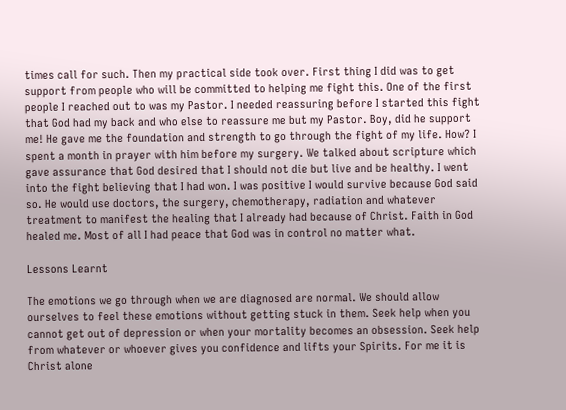times call for such. Then my practical side took over. First thing I did was to get support from people who will be committed to helping me fight this. One of the first people I reached out to was my Pastor. I needed reassuring before I started this fight that God had my back and who else to reassure me but my Pastor. Boy, did he support me! He gave me the foundation and strength to go through the fight of my life. How? I spent a month in prayer with him before my surgery. We talked about scripture which gave assurance that God desired that I should not die but live and be healthy. I went into the fight believing that I had won. I was positive I would survive because God said so. He would use doctors, the surgery, chemotherapy, radiation and whatever treatment to manifest the healing that I already had because of Christ. Faith in God healed me. Most of all I had peace that God was in control no matter what.

Lessons Learnt

The emotions we go through when we are diagnosed are normal. We should allow ourselves to feel these emotions without getting stuck in them. Seek help when you cannot get out of depression or when your mortality becomes an obsession. Seek help from whatever or whoever gives you confidence and lifts your Spirits. For me it is Christ alone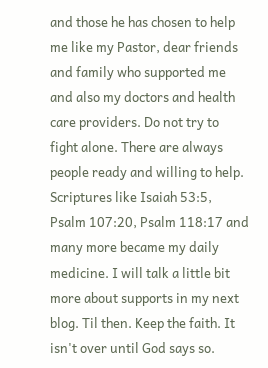and those he has chosen to help me like my Pastor, dear friends and family who supported me and also my doctors and health care providers. Do not try to fight alone. There are always people ready and willing to help. Scriptures like Isaiah 53:5, Psalm 107:20, Psalm 118:17 and many more became my daily medicine. I will talk a little bit more about supports in my next blog. Til then. Keep the faith. It isn't over until God says so.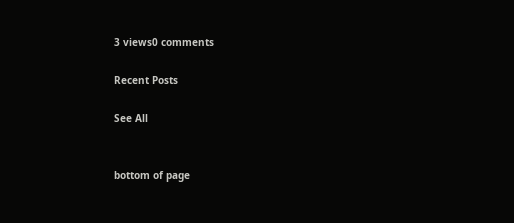3 views0 comments

Recent Posts

See All


bottom of page